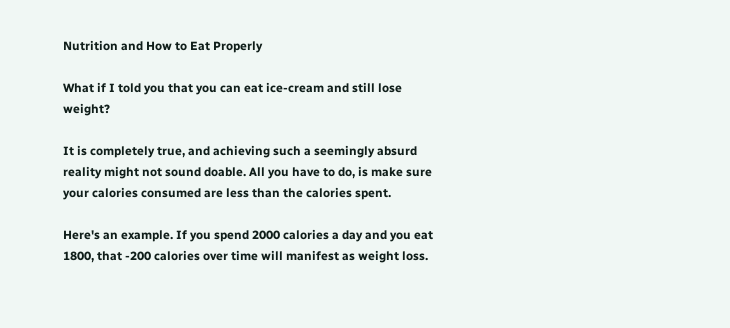Nutrition and How to Eat Properly

What if I told you that you can eat ice-cream and still lose weight?

It is completely true, and achieving such a seemingly absurd reality might not sound doable. All you have to do, is make sure your calories consumed are less than the calories spent.

Here's an example. If you spend 2000 calories a day and you eat 1800, that -200 calories over time will manifest as weight loss.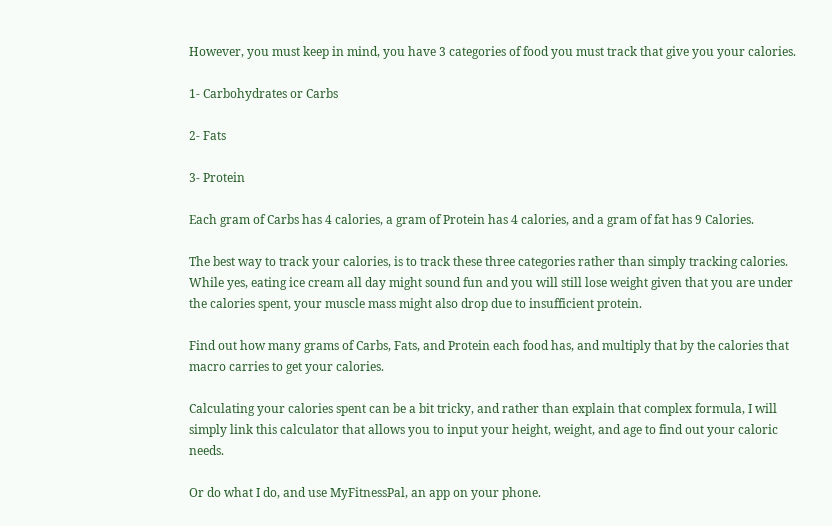However, you must keep in mind, you have 3 categories of food you must track that give you your calories.

1- Carbohydrates or Carbs

2- Fats

3- Protein

Each gram of Carbs has 4 calories, a gram of Protein has 4 calories, and a gram of fat has 9 Calories.

The best way to track your calories, is to track these three categories rather than simply tracking calories. While yes, eating ice cream all day might sound fun and you will still lose weight given that you are under the calories spent, your muscle mass might also drop due to insufficient protein.

Find out how many grams of Carbs, Fats, and Protein each food has, and multiply that by the calories that macro carries to get your calories.

Calculating your calories spent can be a bit tricky, and rather than explain that complex formula, I will simply link this calculator that allows you to input your height, weight, and age to find out your caloric needs.

Or do what I do, and use MyFitnessPal, an app on your phone.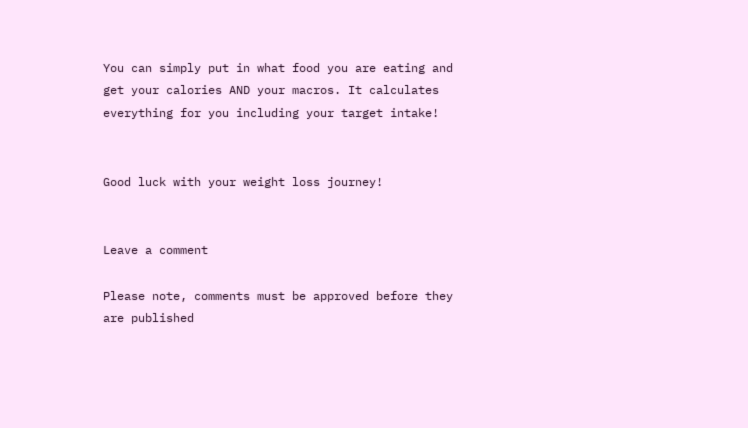You can simply put in what food you are eating and get your calories AND your macros. It calculates everything for you including your target intake!


Good luck with your weight loss journey!


Leave a comment

Please note, comments must be approved before they are published